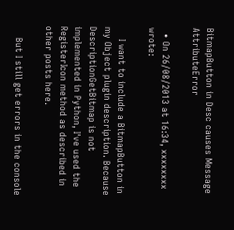BitmapButton in Desc causes Message AttributeError

  • On 26/08/2013 at 16:34, xxxxxxxx wrote:

    I want to include a BitmapButton in my Object plugin description. Because DescriptionGetBitmap is not implemented in Python, I've used the RegisterIcon method as described in other posts here.

    But I still get errors in the console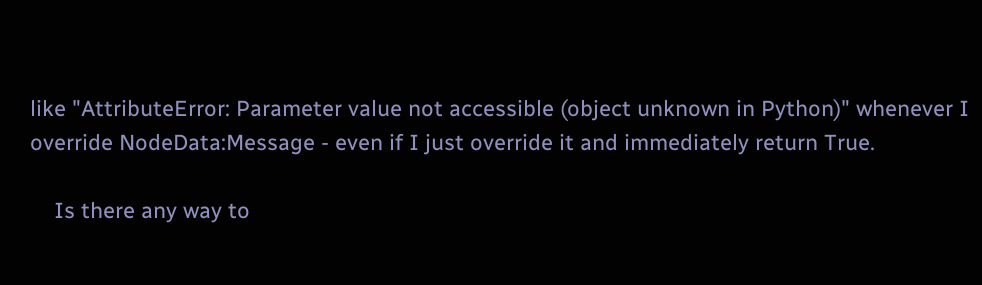like "AttributeError: Parameter value not accessible (object unknown in Python)" whenever I override NodeData:Message - even if I just override it and immediately return True.

    Is there any way to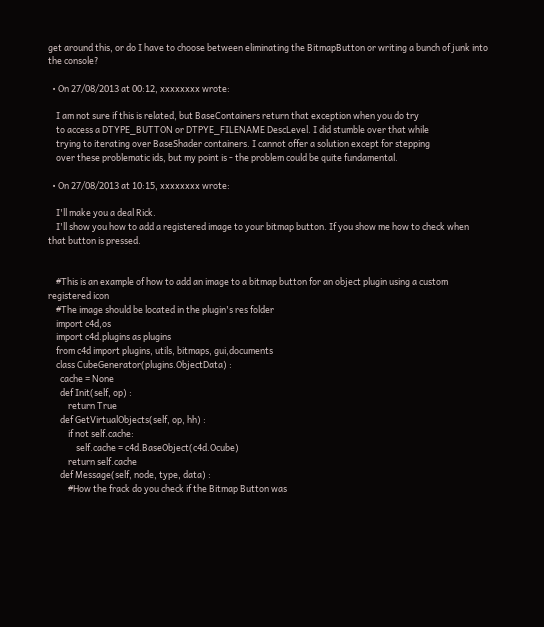get around this, or do I have to choose between eliminating the BitmapButton or writing a bunch of junk into the console?

  • On 27/08/2013 at 00:12, xxxxxxxx wrote:

    I am not sure if this is related, but BaseContainers return that exception when you do try
    to access a DTYPE_BUTTON or DTPYE_FILENAME DescLevel. I did stumble over that while
    trying to iterating over BaseShader containers. I cannot offer a solution except for stepping
    over these problematic ids, but my point is - the problem could be quite fundamental.

  • On 27/08/2013 at 10:15, xxxxxxxx wrote:

    I'll make you a deal Rick.
    I'll show you how to add a registered image to your bitmap button. If you show me how to check when that button is pressed.


    #This is an example of how to add an image to a bitmap button for an object plugin using a custom registered icon
    #The image should be located in the plugin's res folder
    import c4d,os
    import c4d.plugins as plugins
    from c4d import plugins, utils, bitmaps, gui,documents
    class CubeGenerator(plugins.ObjectData) :
      cache = None
      def Init(self, op) :
          return True
      def GetVirtualObjects(self, op, hh) :
          if not self.cache:
              self.cache = c4d.BaseObject(c4d.Ocube)
          return self.cache
      def Message(self, node, type, data) :
          #How the frack do you check if the Bitmap Button was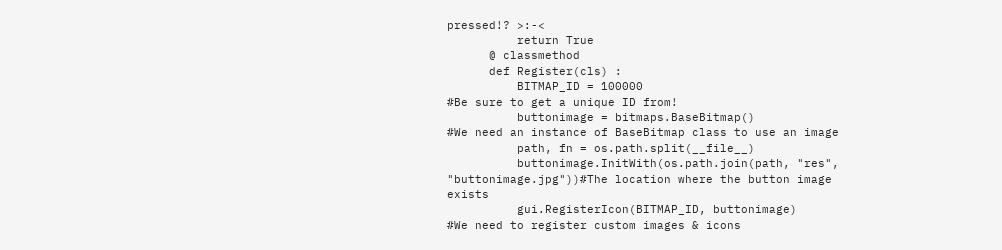pressed!? >:-<
          return True
      @ classmethod
      def Register(cls) :
          BITMAP_ID = 100000                                                #Be sure to get a unique ID from!
          buttonimage = bitmaps.BaseBitmap()                                #We need an instance of BaseBitmap class to use an image
          path, fn = os.path.split(__file__)
          buttonimage.InitWith(os.path.join(path, "res", "buttonimage.jpg"))#The location where the button image exists
          gui.RegisterIcon(BITMAP_ID, buttonimage)                          #We need to register custom images & icons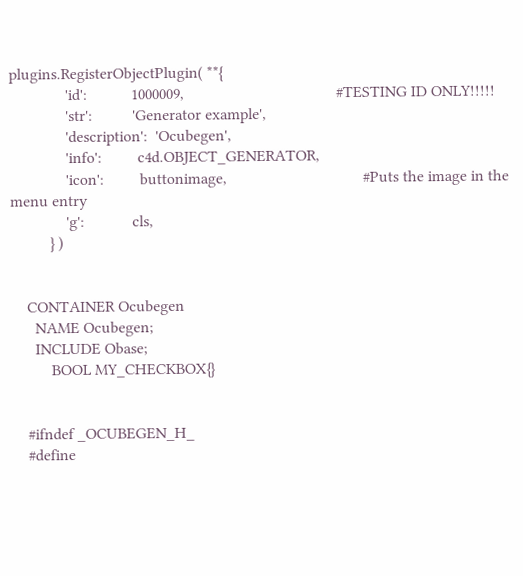plugins.RegisterObjectPlugin( **{
              'id':           1000009,                                      #TESTING ID ONLY!!!!!
              'str':          'Generator example',
              'description':  'Ocubegen',
              'info':         c4d.OBJECT_GENERATOR,
              'icon':         buttonimage,                                  #Puts the image in the menu entry
              'g':            cls,
          } )


    CONTAINER Ocubegen
      NAME Ocubegen;
      INCLUDE Obase;
          BOOL MY_CHECKBOX{}


    #ifndef _OCUBEGEN_H_
    #define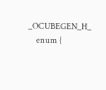_OCUBEGEN_H_
    enum {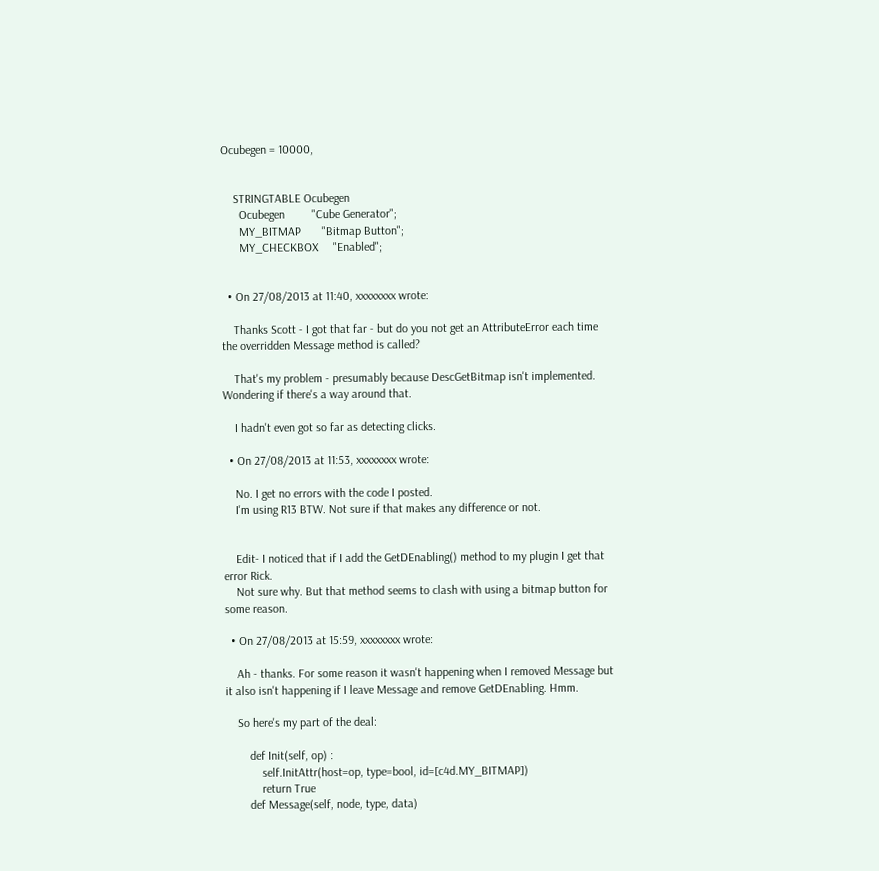Ocubegen = 10000,


    STRINGTABLE Ocubegen
      Ocubegen         "Cube Generator";
      MY_BITMAP       "Bitmap Button";
      MY_CHECKBOX     "Enabled";


  • On 27/08/2013 at 11:40, xxxxxxxx wrote:

    Thanks Scott - I got that far - but do you not get an AttributeError each time the overridden Message method is called?

    That's my problem - presumably because DescGetBitmap isn't implemented. Wondering if there's a way around that.

    I hadn't even got so far as detecting clicks.

  • On 27/08/2013 at 11:53, xxxxxxxx wrote:

    No. I get no errors with the code I posted.
    I'm using R13 BTW. Not sure if that makes any difference or not.


    Edit- I noticed that if I add the GetDEnabling() method to my plugin I get that error Rick.
    Not sure why. But that method seems to clash with using a bitmap button for some reason.

  • On 27/08/2013 at 15:59, xxxxxxxx wrote:

    Ah - thanks. For some reason it wasn't happening when I removed Message but it also isn't happening if I leave Message and remove GetDEnabling. Hmm.

    So here's my part of the deal:

        def Init(self, op) :
            self.InitAttr(host=op, type=bool, id=[c4d.MY_BITMAP])
            return True
        def Message(self, node, type, data)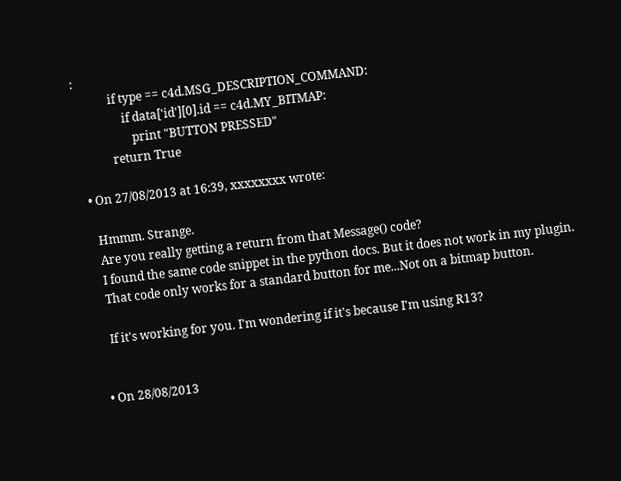:
            if type == c4d.MSG_DESCRIPTION_COMMAND:
                if data['id'][0].id == c4d.MY_BITMAP:
                   print "BUTTON PRESSED"
            return True

  • On 27/08/2013 at 16:39, xxxxxxxx wrote:

    Hmmm. Strange.
    Are you really getting a return from that Message() code?
    I found the same code snippet in the python docs. But it does not work in my plugin.
    That code only works for a standard button for me...Not on a bitmap button.

    If it's working for you. I'm wondering if it's because I'm using R13?


  • On 28/08/2013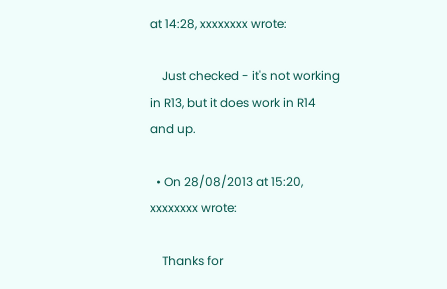at 14:28, xxxxxxxx wrote:

    Just checked - it's not working in R13, but it does work in R14 and up.

  • On 28/08/2013 at 15:20, xxxxxxxx wrote:

    Thanks for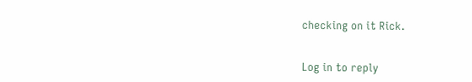checking on it Rick.


Log in to reply